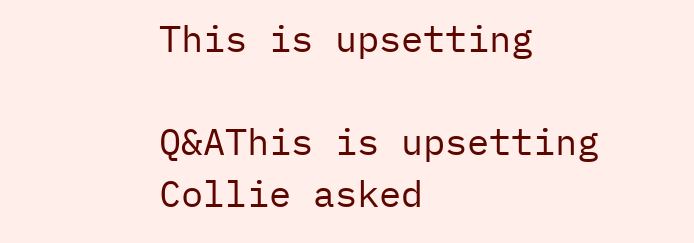This is upsetting

Q&AThis is upsetting
Collie asked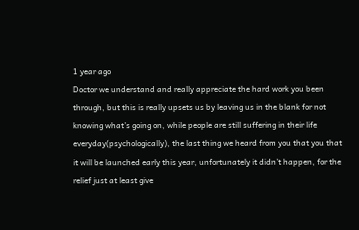1 year ago
Doctor we understand and really appreciate the hard work you been through, but this is really upsets us by leaving us in the blank for not knowing what’s going on, while people are still suffering in their life everyday(psychologically), the last thing we heard from you that you that it will be launched early this year, unfortunately it didn’t happen, for the relief just at least give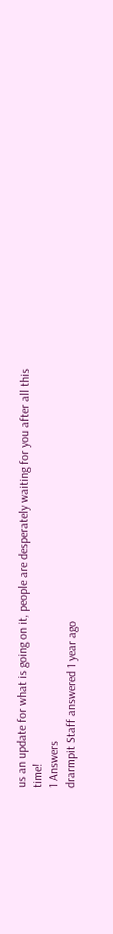us an update for what is going on it, people are desperately waiting for you after all this time!
1 Answers
drarmpit Staff answered 1 year ago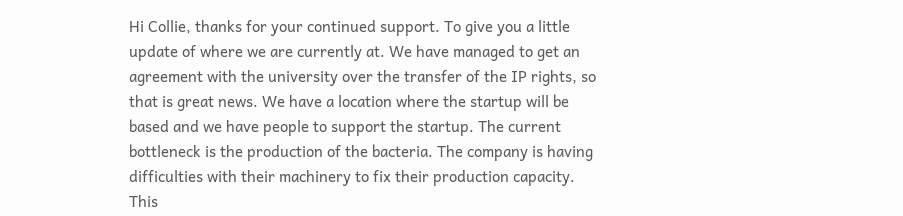Hi Collie, thanks for your continued support. To give you a little update of where we are currently at. We have managed to get an agreement with the university over the transfer of the IP rights, so that is great news. We have a location where the startup will be based and we have people to support the startup. The current bottleneck is the production of the bacteria. The company is having difficulties with their machinery to fix their production capacity. This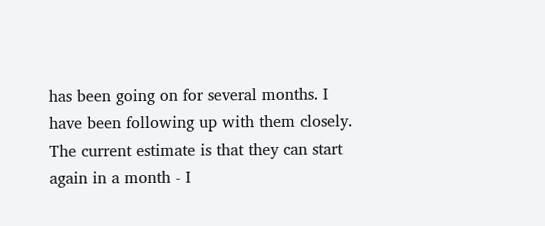has been going on for several months. I have been following up with them closely. The current estimate is that they can start again in a month - I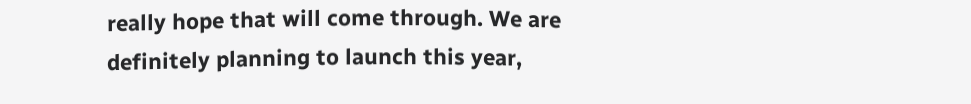really hope that will come through. We are definitely planning to launch this year,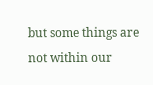but some things are not within our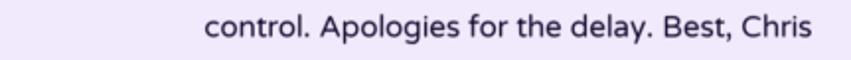control. Apologies for the delay. Best, Chris